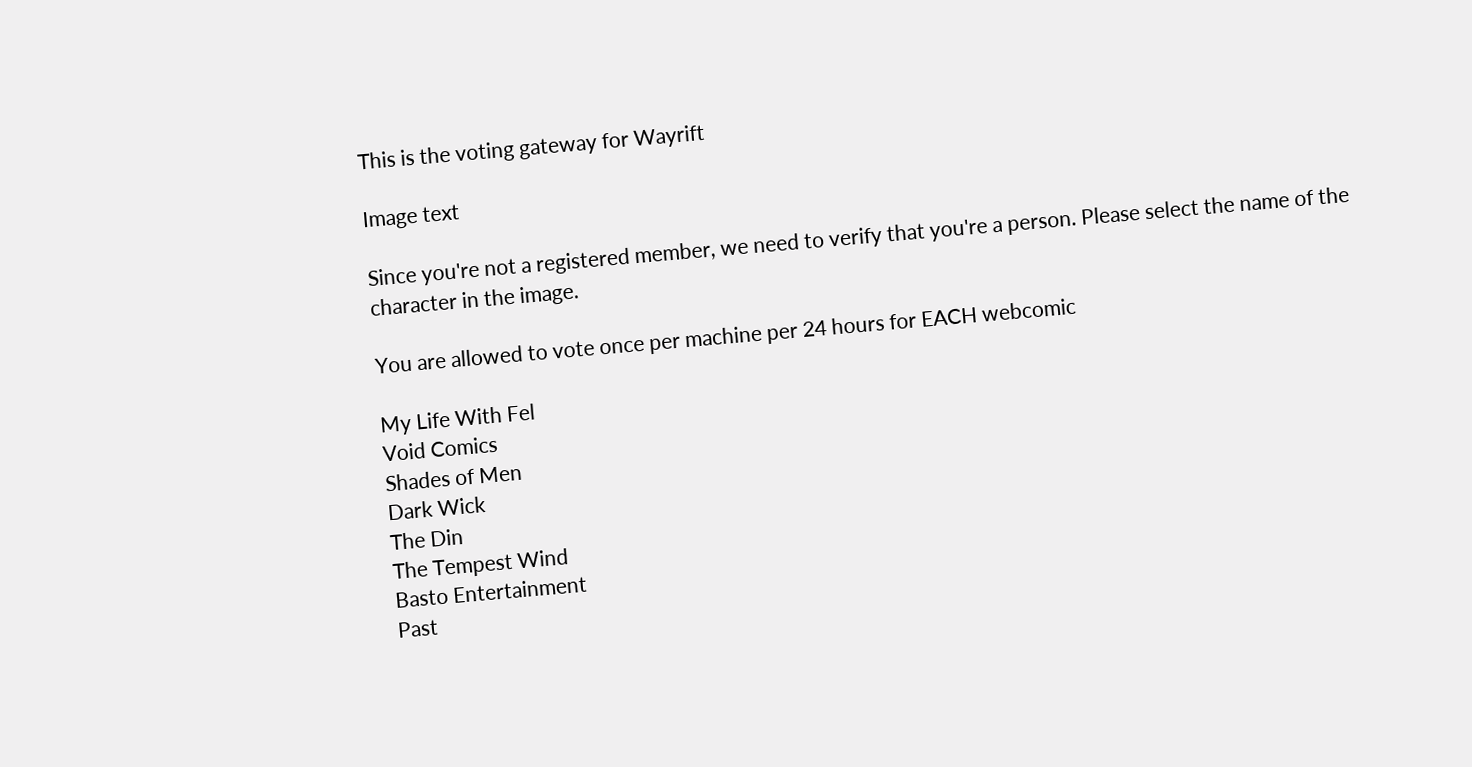This is the voting gateway for Wayrift

Image text

Since you're not a registered member, we need to verify that you're a person. Please select the name of the character in the image.

You are allowed to vote once per machine per 24 hours for EACH webcomic

My Life With Fel
Void Comics
Shades of Men
Dark Wick
The Din
The Tempest Wind
Basto Entertainment
Past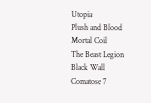Utopia
Plush and Blood
Mortal Coil
The Beast Legion
Black Wall
Comatose 7